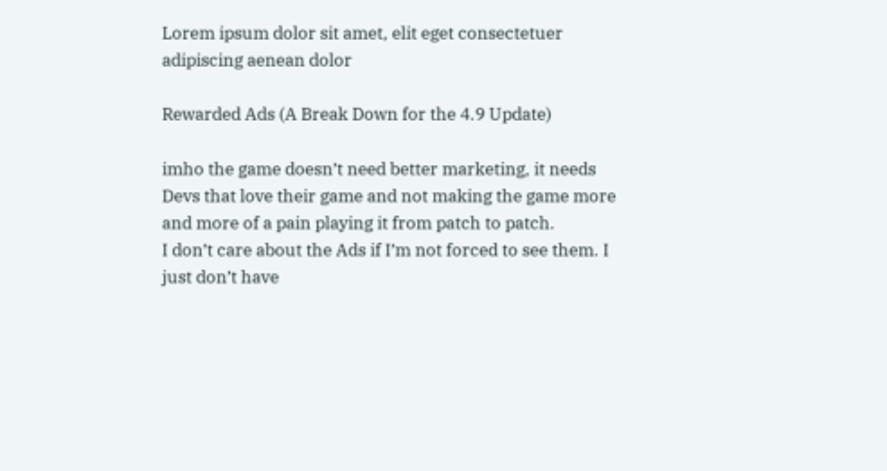Lorem ipsum dolor sit amet, elit eget consectetuer adipiscing aenean dolor

Rewarded Ads (A Break Down for the 4.9 Update)

imho the game doesn’t need better marketing, it needs Devs that love their game and not making the game more and more of a pain playing it from patch to patch.
I don’t care about the Ads if I’m not forced to see them. I just don’t have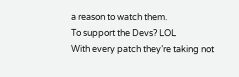a reason to watch them.
To support the Devs? LOL
With every patch they’re taking not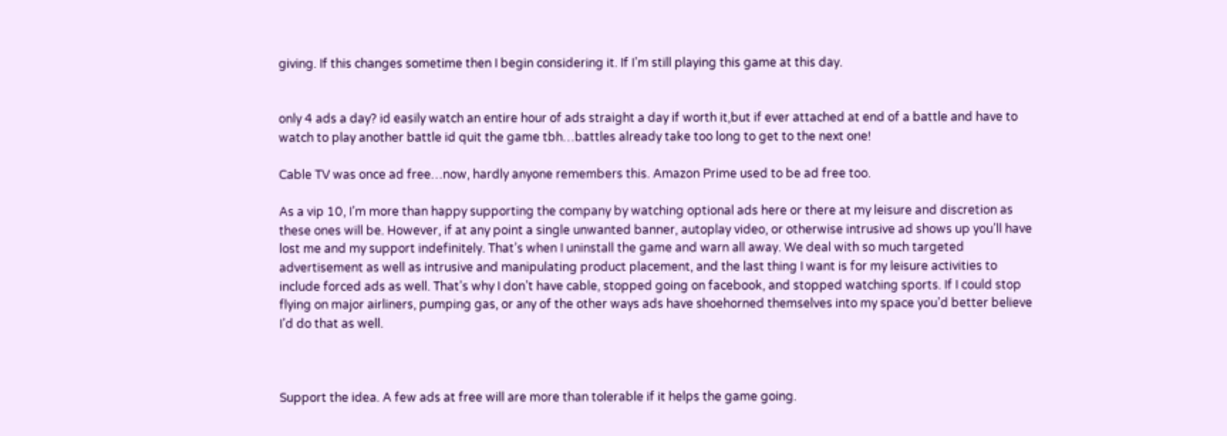giving. If this changes sometime then I begin considering it. If I’m still playing this game at this day.


only 4 ads a day? id easily watch an entire hour of ads straight a day if worth it,but if ever attached at end of a battle and have to watch to play another battle id quit the game tbh…battles already take too long to get to the next one!

Cable TV was once ad free…now, hardly anyone remembers this. Amazon Prime used to be ad free too.

As a vip 10, I’m more than happy supporting the company by watching optional ads here or there at my leisure and discretion as these ones will be. However, if at any point a single unwanted banner, autoplay video, or otherwise intrusive ad shows up you’ll have lost me and my support indefinitely. That’s when I uninstall the game and warn all away. We deal with so much targeted advertisement as well as intrusive and manipulating product placement, and the last thing I want is for my leisure activities to include forced ads as well. That’s why I don’t have cable, stopped going on facebook, and stopped watching sports. If I could stop flying on major airliners, pumping gas, or any of the other ways ads have shoehorned themselves into my space you’d better believe I’d do that as well.



Support the idea. A few ads at free will are more than tolerable if it helps the game going.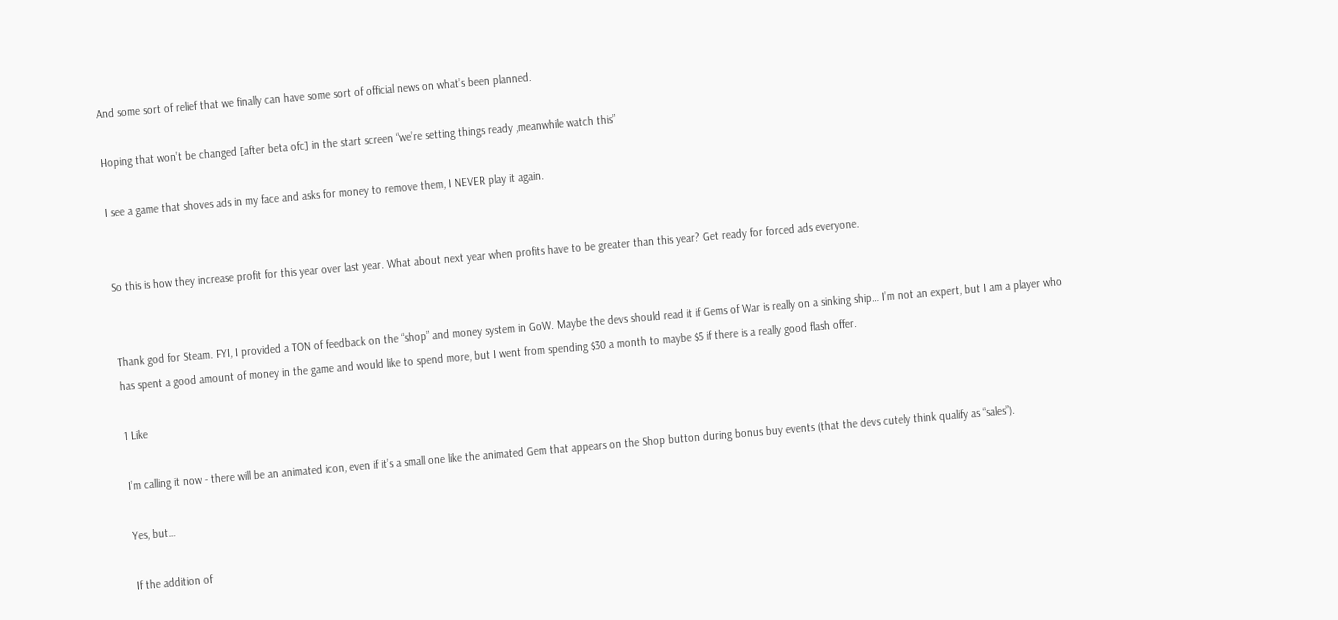And some sort of relief that we finally can have some sort of official news on what’s been planned.

Hoping that won’t be changed [after beta ofc] in the start screen “we’re setting things ready ,meanwhile watch this”

I see a game that shoves ads in my face and asks for money to remove them, I NEVER play it again.


So this is how they increase profit for this year over last year. What about next year when profits have to be greater than this year? Get ready for forced ads everyone.


Thank god for Steam. FYI, I provided a TON of feedback on the “shop” and money system in GoW. Maybe the devs should read it if Gems of War is really on a sinking ship… I’m not an expert, but I am a player who has spent a good amount of money in the game and would like to spend more, but I went from spending $30 a month to maybe $5 if there is a really good flash offer.

1 Like

I’m calling it now - there will be an animated icon, even if it’s a small one like the animated Gem that appears on the Shop button during bonus buy events (that the devs cutely think qualify as “sales”).

Yes, but…

If the addition of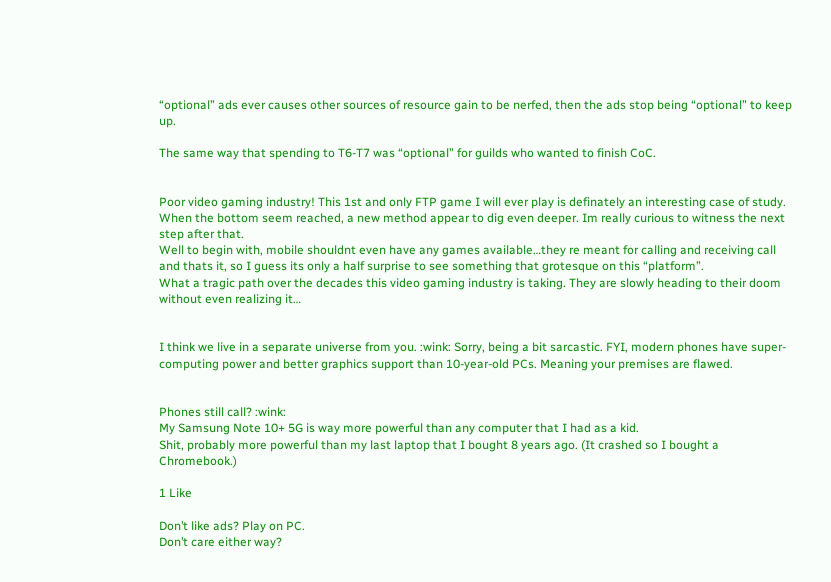“optional” ads ever causes other sources of resource gain to be nerfed, then the ads stop being “optional” to keep up.

The same way that spending to T6-T7 was “optional” for guilds who wanted to finish CoC.


Poor video gaming industry! This 1st and only FTP game I will ever play is definately an interesting case of study. When the bottom seem reached, a new method appear to dig even deeper. Im really curious to witness the next step after that.
Well to begin with, mobile shouldnt even have any games available…they re meant for calling and receiving call and thats it, so I guess its only a half surprise to see something that grotesque on this “platform”.
What a tragic path over the decades this video gaming industry is taking. They are slowly heading to their doom without even realizing it…


I think we live in a separate universe from you. :wink: Sorry, being a bit sarcastic. FYI, modern phones have super-computing power and better graphics support than 10-year-old PCs. Meaning your premises are flawed.


Phones still call? :wink:
My Samsung Note 10+ 5G is way more powerful than any computer that I had as a kid.
Shit, probably more powerful than my last laptop that I bought 8 years ago. (It crashed so I bought a Chromebook.)

1 Like

Don’t like ads? Play on PC.
Don’t care either way?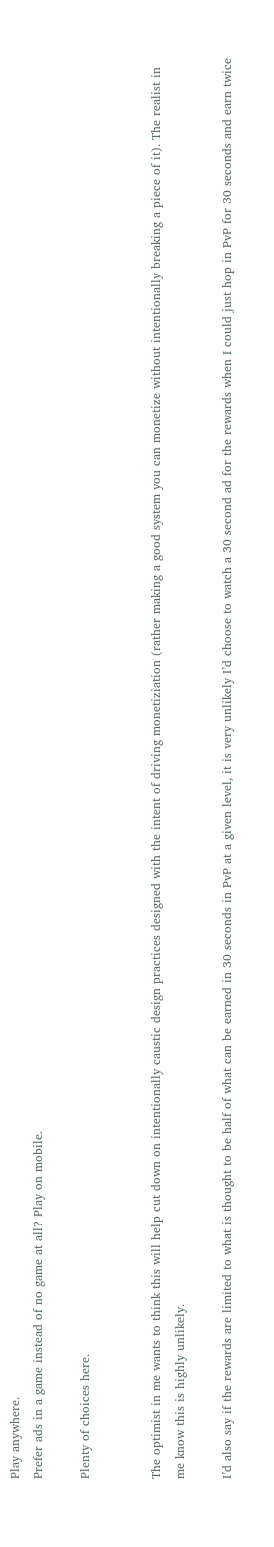Play anywhere.
Prefer ads in a game instead of no game at all? Play on mobile.

Plenty of choices here.


The optimist in me wants to think this will help cut down on intentionally caustic design practices designed with the intent of driving monetiziation (rather making a good system you can monetize without intentionally breaking a piece of it). The realist in me know this is highly unlikely.

I’d also say if the rewards are limited to what is thought to be half of what can be earned in 30 seconds in PvP at a given level, it is very unlikely I’d choose to watch a 30 second ad for the rewards when I could just hop in PvP for 30 seconds and earn twice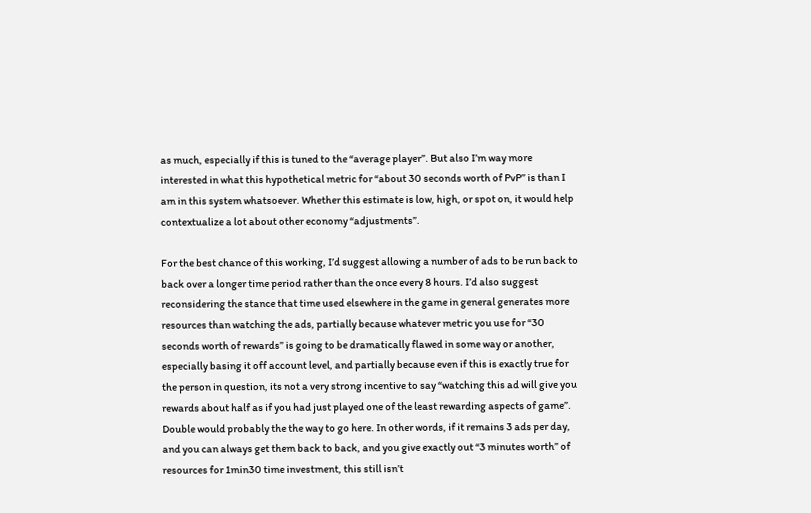as much, especially if this is tuned to the “average player”. But also I’m way more interested in what this hypothetical metric for “about 30 seconds worth of PvP” is than I am in this system whatsoever. Whether this estimate is low, high, or spot on, it would help contextualize a lot about other economy “adjustments”.

For the best chance of this working, I’d suggest allowing a number of ads to be run back to back over a longer time period rather than the once every 8 hours. I’d also suggest reconsidering the stance that time used elsewhere in the game in general generates more resources than watching the ads, partially because whatever metric you use for “30 seconds worth of rewards” is going to be dramatically flawed in some way or another, especially basing it off account level, and partially because even if this is exactly true for the person in question, its not a very strong incentive to say “watching this ad will give you rewards about half as if you had just played one of the least rewarding aspects of game”. Double would probably the the way to go here. In other words, if it remains 3 ads per day, and you can always get them back to back, and you give exactly out “3 minutes worth” of resources for 1min30 time investment, this still isn’t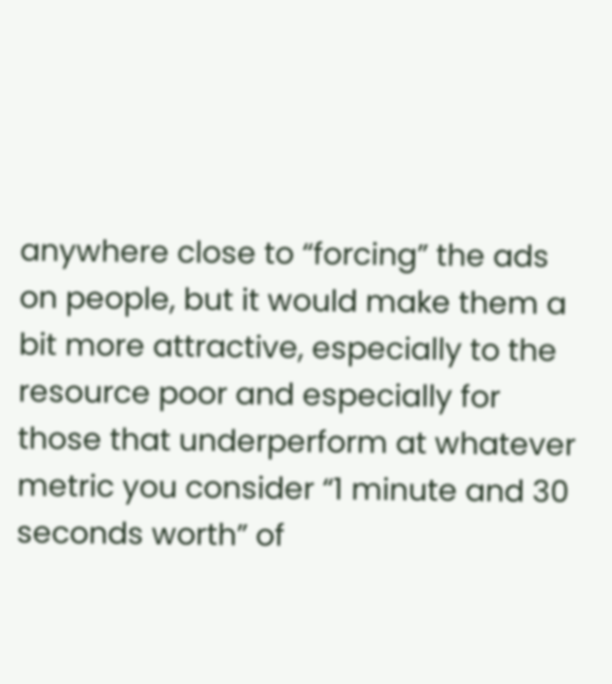anywhere close to “forcing” the ads on people, but it would make them a bit more attractive, especially to the resource poor and especially for those that underperform at whatever metric you consider “1 minute and 30 seconds worth” of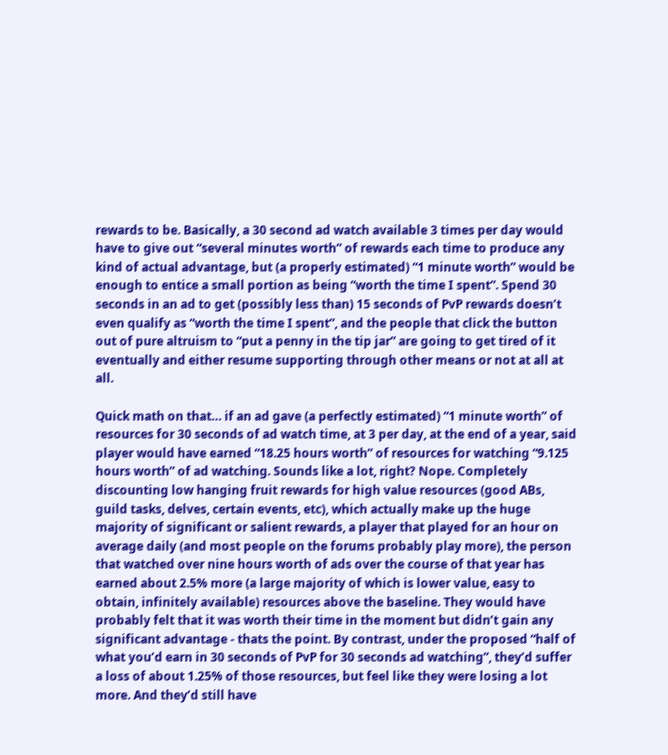rewards to be. Basically, a 30 second ad watch available 3 times per day would have to give out “several minutes worth” of rewards each time to produce any kind of actual advantage, but (a properly estimated) “1 minute worth” would be enough to entice a small portion as being “worth the time I spent”. Spend 30 seconds in an ad to get (possibly less than) 15 seconds of PvP rewards doesn’t even qualify as “worth the time I spent”, and the people that click the button out of pure altruism to “put a penny in the tip jar” are going to get tired of it eventually and either resume supporting through other means or not at all at all.

Quick math on that… if an ad gave (a perfectly estimated) “1 minute worth” of resources for 30 seconds of ad watch time, at 3 per day, at the end of a year, said player would have earned “18.25 hours worth” of resources for watching “9.125 hours worth” of ad watching. Sounds like a lot, right? Nope. Completely discounting low hanging fruit rewards for high value resources (good ABs, guild tasks, delves, certain events, etc), which actually make up the huge majority of significant or salient rewards, a player that played for an hour on average daily (and most people on the forums probably play more), the person that watched over nine hours worth of ads over the course of that year has earned about 2.5% more (a large majority of which is lower value, easy to obtain, infinitely available) resources above the baseline. They would have probably felt that it was worth their time in the moment but didn’t gain any significant advantage - thats the point. By contrast, under the proposed “half of what you’d earn in 30 seconds of PvP for 30 seconds ad watching”, they’d suffer a loss of about 1.25% of those resources, but feel like they were losing a lot more. And they’d still have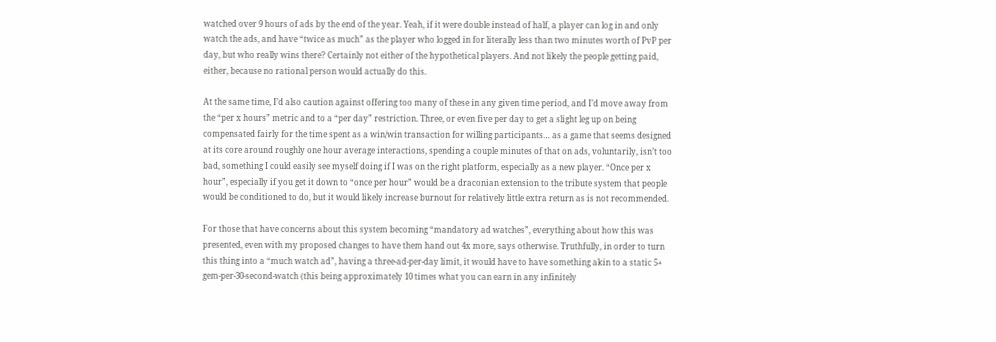watched over 9 hours of ads by the end of the year. Yeah, if it were double instead of half, a player can log in and only watch the ads, and have “twice as much” as the player who logged in for literally less than two minutes worth of PvP per day, but who really wins there? Certainly not either of the hypothetical players. And not likely the people getting paid, either, because no rational person would actually do this.

At the same time, I’d also caution against offering too many of these in any given time period, and I’d move away from the “per x hours” metric and to a “per day” restriction. Three, or even five per day to get a slight leg up on being compensated fairly for the time spent as a win/win transaction for willing participants… as a game that seems designed at its core around roughly one hour average interactions, spending a couple minutes of that on ads, voluntarily, isn’t too bad, something I could easily see myself doing if I was on the right platform, especially as a new player. “Once per x hour”, especially if you get it down to “once per hour” would be a draconian extension to the tribute system that people would be conditioned to do, but it would likely increase burnout for relatively little extra return as is not recommended.

For those that have concerns about this system becoming “mandatory ad watches”, everything about how this was presented, even with my proposed changes to have them hand out 4x more, says otherwise. Truthfully, in order to turn this thing into a “much watch ad”, having a three-ad-per-day limit, it would have to have something akin to a static 5+ gem-per-30-second-watch (this being approximately 10 times what you can earn in any infinitely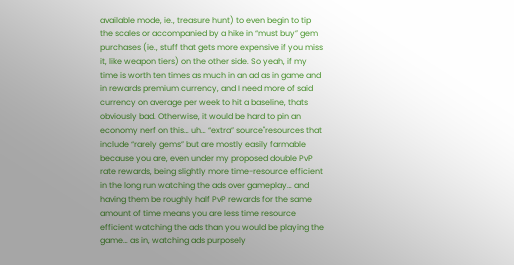available mode, ie., treasure hunt) to even begin to tip the scales or accompanied by a hike in “must buy” gem purchases (ie., stuff that gets more expensive if you miss it, like weapon tiers) on the other side. So yeah, if my time is worth ten times as much in an ad as in game and in rewards premium currency, and I need more of said currency on average per week to hit a baseline, thats obviously bad. Otherwise, it would be hard to pin an economy nerf on this… uh… “extra” source"resources that include “rarely gems” but are mostly easily farmable because you are, even under my proposed double PvP rate rewards, being slightly more time-resource efficient in the long run watching the ads over gameplay… and having them be roughly half PvP rewards for the same amount of time means you are less time resource efficient watching the ads than you would be playing the game… as in, watching ads purposely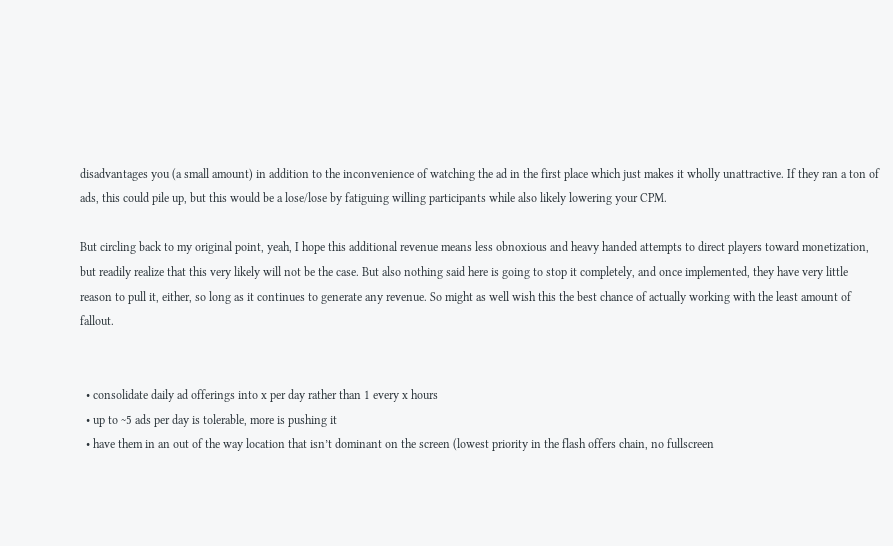disadvantages you (a small amount) in addition to the inconvenience of watching the ad in the first place which just makes it wholly unattractive. If they ran a ton of ads, this could pile up, but this would be a lose/lose by fatiguing willing participants while also likely lowering your CPM.

But circling back to my original point, yeah, I hope this additional revenue means less obnoxious and heavy handed attempts to direct players toward monetization, but readily realize that this very likely will not be the case. But also nothing said here is going to stop it completely, and once implemented, they have very little reason to pull it, either, so long as it continues to generate any revenue. So might as well wish this the best chance of actually working with the least amount of fallout.


  • consolidate daily ad offerings into x per day rather than 1 every x hours
  • up to ~5 ads per day is tolerable, more is pushing it
  • have them in an out of the way location that isn’t dominant on the screen (lowest priority in the flash offers chain, no fullscreen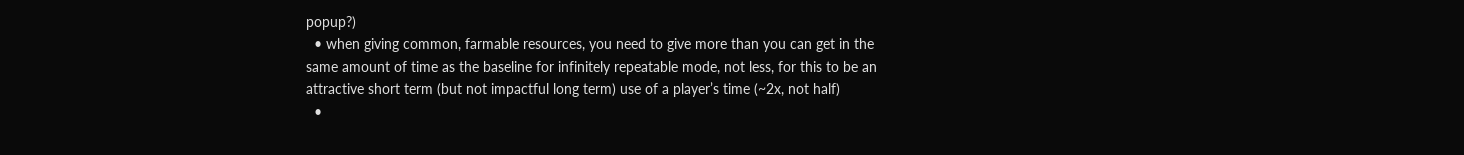popup?)
  • when giving common, farmable resources, you need to give more than you can get in the same amount of time as the baseline for infinitely repeatable mode, not less, for this to be an attractive short term (but not impactful long term) use of a player’s time (~2x, not half)
  •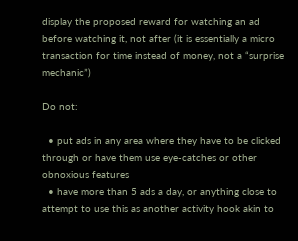display the proposed reward for watching an ad before watching it, not after (it is essentially a micro transaction for time instead of money, not a “surprise mechanic”)

Do not:

  • put ads in any area where they have to be clicked through or have them use eye-catches or other obnoxious features
  • have more than 5 ads a day, or anything close to attempt to use this as another activity hook akin to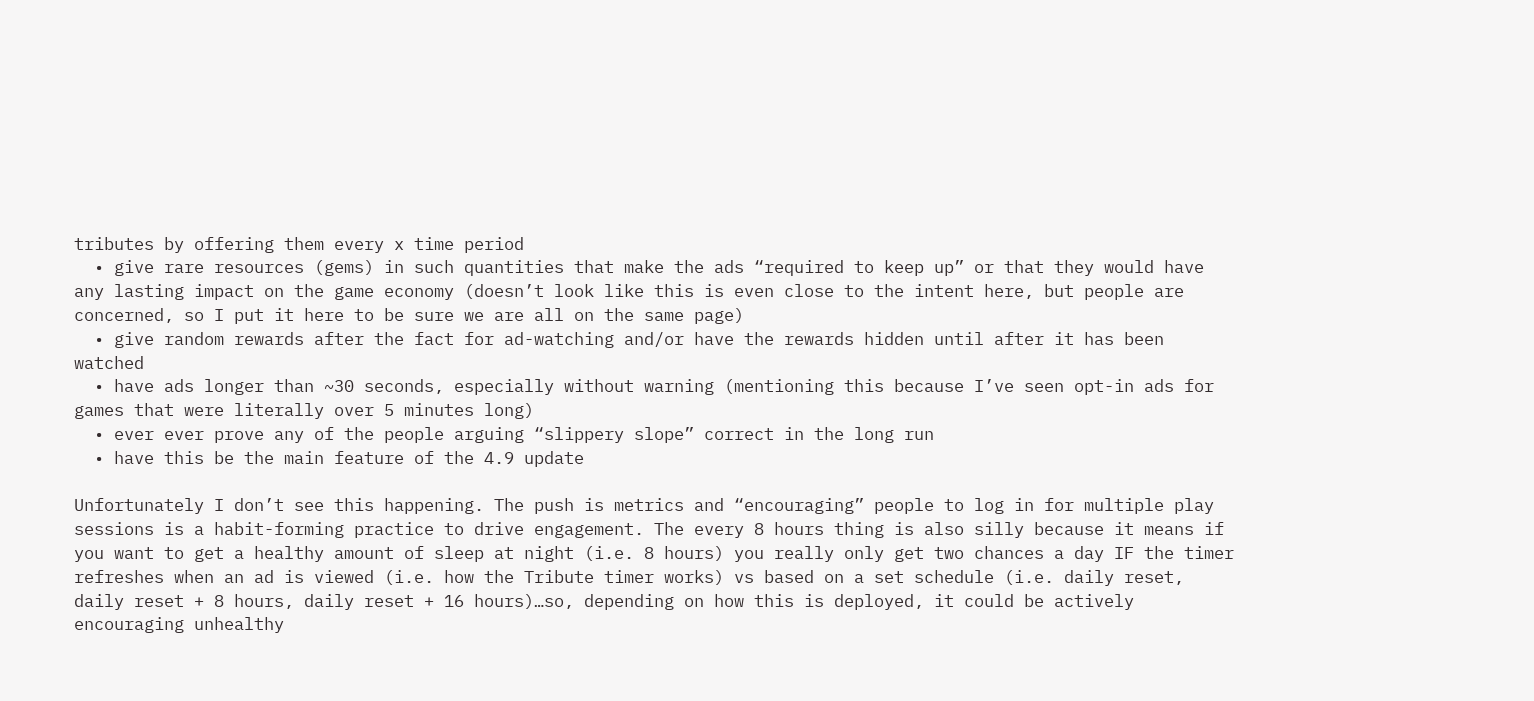tributes by offering them every x time period
  • give rare resources (gems) in such quantities that make the ads “required to keep up” or that they would have any lasting impact on the game economy (doesn’t look like this is even close to the intent here, but people are concerned, so I put it here to be sure we are all on the same page)
  • give random rewards after the fact for ad-watching and/or have the rewards hidden until after it has been watched
  • have ads longer than ~30 seconds, especially without warning (mentioning this because I’ve seen opt-in ads for games that were literally over 5 minutes long)
  • ever ever prove any of the people arguing “slippery slope” correct in the long run
  • have this be the main feature of the 4.9 update

Unfortunately I don’t see this happening. The push is metrics and “encouraging” people to log in for multiple play sessions is a habit-forming practice to drive engagement. The every 8 hours thing is also silly because it means if you want to get a healthy amount of sleep at night (i.e. 8 hours) you really only get two chances a day IF the timer refreshes when an ad is viewed (i.e. how the Tribute timer works) vs based on a set schedule (i.e. daily reset, daily reset + 8 hours, daily reset + 16 hours)…so, depending on how this is deployed, it could be actively encouraging unhealthy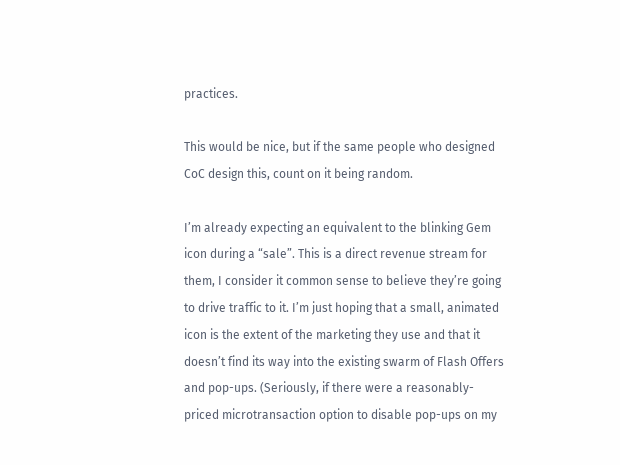practices.

This would be nice, but if the same people who designed CoC design this, count on it being random.

I’m already expecting an equivalent to the blinking Gem icon during a “sale”. This is a direct revenue stream for them, I consider it common sense to believe they’re going to drive traffic to it. I’m just hoping that a small, animated icon is the extent of the marketing they use and that it doesn’t find its way into the existing swarm of Flash Offers and pop-ups. (Seriously, if there were a reasonably-priced microtransaction option to disable pop-ups on my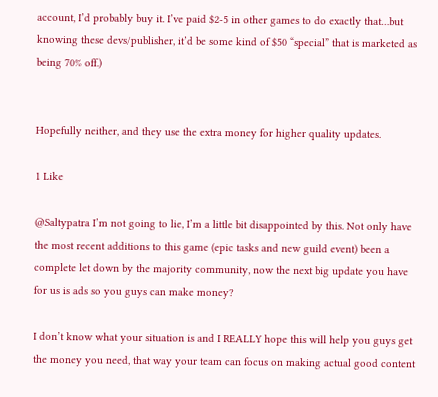account, I’d probably buy it. I’ve paid $2-5 in other games to do exactly that…but knowing these devs/publisher, it’d be some kind of $50 “special” that is marketed as being 70% off.)


Hopefully neither, and they use the extra money for higher quality updates.

1 Like

@Saltypatra I’m not going to lie, I’m a little bit disappointed by this. Not only have the most recent additions to this game (epic tasks and new guild event) been a complete let down by the majority community, now the next big update you have for us is ads so you guys can make money?

I don’t know what your situation is and I REALLY hope this will help you guys get the money you need, that way your team can focus on making actual good content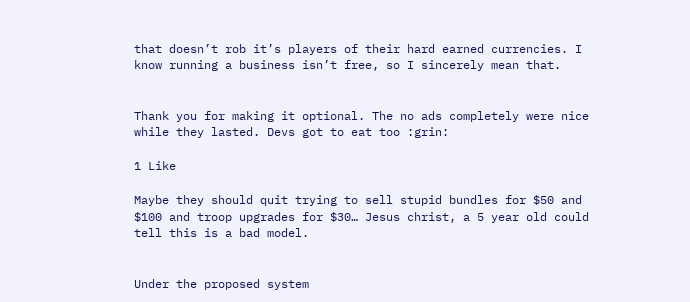that doesn’t rob it’s players of their hard earned currencies. I know running a business isn’t free, so I sincerely mean that.


Thank you for making it optional. The no ads completely were nice while they lasted. Devs got to eat too :grin:

1 Like

Maybe they should quit trying to sell stupid bundles for $50 and $100 and troop upgrades for $30… Jesus christ, a 5 year old could tell this is a bad model.


Under the proposed system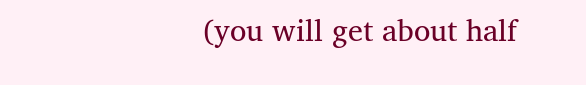(you will get about half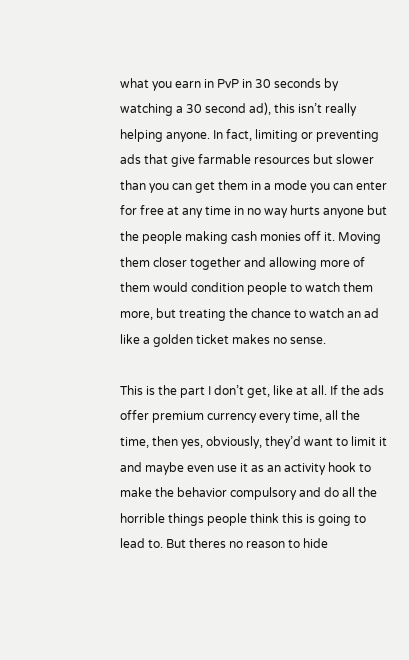what you earn in PvP in 30 seconds by watching a 30 second ad), this isn’t really helping anyone. In fact, limiting or preventing ads that give farmable resources but slower than you can get them in a mode you can enter for free at any time in no way hurts anyone but the people making cash monies off it. Moving them closer together and allowing more of them would condition people to watch them more, but treating the chance to watch an ad like a golden ticket makes no sense.

This is the part I don’t get, like at all. If the ads offer premium currency every time, all the time, then yes, obviously, they’d want to limit it and maybe even use it as an activity hook to make the behavior compulsory and do all the horrible things people think this is going to lead to. But theres no reason to hide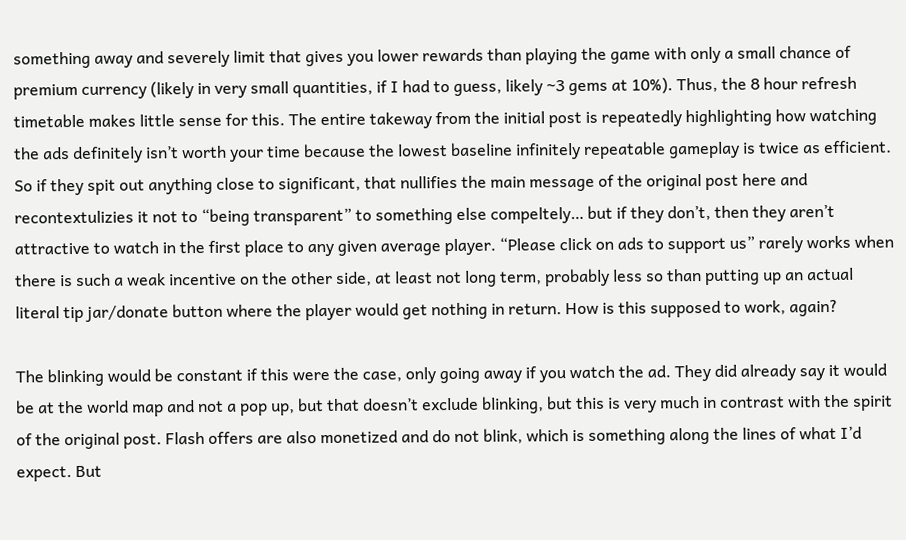something away and severely limit that gives you lower rewards than playing the game with only a small chance of premium currency (likely in very small quantities, if I had to guess, likely ~3 gems at 10%). Thus, the 8 hour refresh timetable makes little sense for this. The entire takeway from the initial post is repeatedly highlighting how watching the ads definitely isn’t worth your time because the lowest baseline infinitely repeatable gameplay is twice as efficient. So if they spit out anything close to significant, that nullifies the main message of the original post here and recontextulizies it not to “being transparent” to something else compeltely… but if they don’t, then they aren’t attractive to watch in the first place to any given average player. “Please click on ads to support us” rarely works when there is such a weak incentive on the other side, at least not long term, probably less so than putting up an actual literal tip jar/donate button where the player would get nothing in return. How is this supposed to work, again?

The blinking would be constant if this were the case, only going away if you watch the ad. They did already say it would be at the world map and not a pop up, but that doesn’t exclude blinking, but this is very much in contrast with the spirit of the original post. Flash offers are also monetized and do not blink, which is something along the lines of what I’d expect. But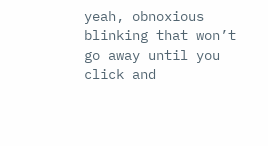yeah, obnoxious blinking that won’t go away until you click and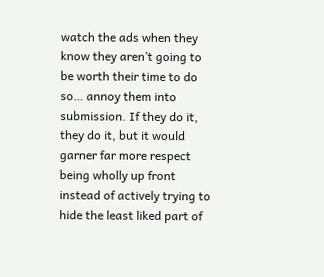watch the ads when they know they aren’t going to be worth their time to do so… annoy them into submission. If they do it, they do it, but it would garner far more respect being wholly up front instead of actively trying to hide the least liked part of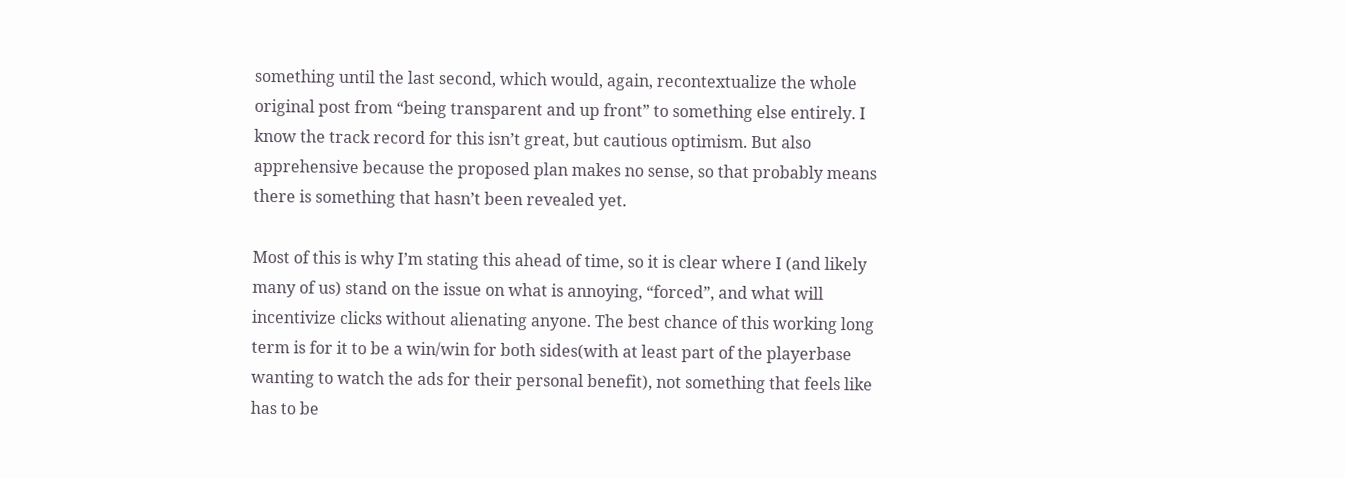something until the last second, which would, again, recontextualize the whole original post from “being transparent and up front” to something else entirely. I know the track record for this isn’t great, but cautious optimism. But also apprehensive because the proposed plan makes no sense, so that probably means there is something that hasn’t been revealed yet.

Most of this is why I’m stating this ahead of time, so it is clear where I (and likely many of us) stand on the issue on what is annoying, “forced”, and what will incentivize clicks without alienating anyone. The best chance of this working long term is for it to be a win/win for both sides(with at least part of the playerbase wanting to watch the ads for their personal benefit), not something that feels like has to be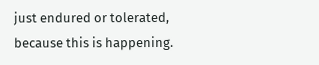just endured or tolerated, because this is happening.